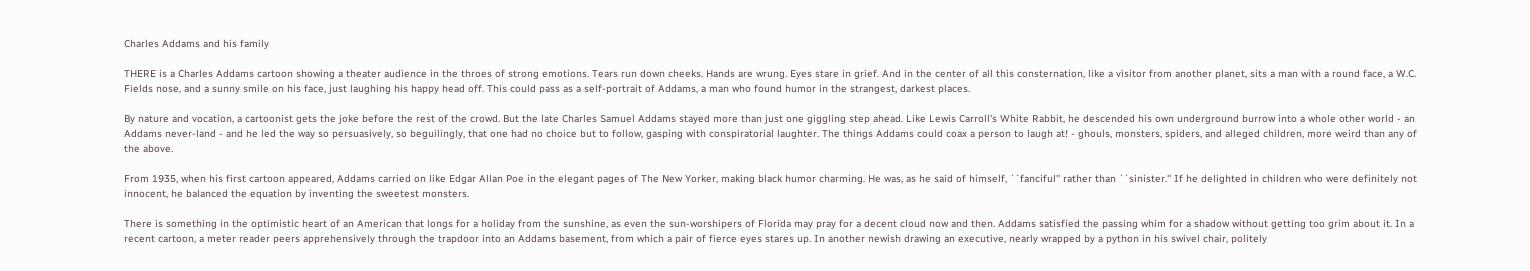Charles Addams and his family

THERE is a Charles Addams cartoon showing a theater audience in the throes of strong emotions. Tears run down cheeks. Hands are wrung. Eyes stare in grief. And in the center of all this consternation, like a visitor from another planet, sits a man with a round face, a W.C. Fields nose, and a sunny smile on his face, just laughing his happy head off. This could pass as a self-portrait of Addams, a man who found humor in the strangest, darkest places.

By nature and vocation, a cartoonist gets the joke before the rest of the crowd. But the late Charles Samuel Addams stayed more than just one giggling step ahead. Like Lewis Carroll's White Rabbit, he descended his own underground burrow into a whole other world - an Addams never-land - and he led the way so persuasively, so beguilingly, that one had no choice but to follow, gasping with conspiratorial laughter. The things Addams could coax a person to laugh at! - ghouls, monsters, spiders, and alleged children, more weird than any of the above.

From 1935, when his first cartoon appeared, Addams carried on like Edgar Allan Poe in the elegant pages of The New Yorker, making black humor charming. He was, as he said of himself, ``fanciful'' rather than ``sinister.'' If he delighted in children who were definitely not innocent, he balanced the equation by inventing the sweetest monsters.

There is something in the optimistic heart of an American that longs for a holiday from the sunshine, as even the sun-worshipers of Florida may pray for a decent cloud now and then. Addams satisfied the passing whim for a shadow without getting too grim about it. In a recent cartoon, a meter reader peers apprehensively through the trapdoor into an Addams basement, from which a pair of fierce eyes stares up. In another newish drawing an executive, nearly wrapped by a python in his swivel chair, politely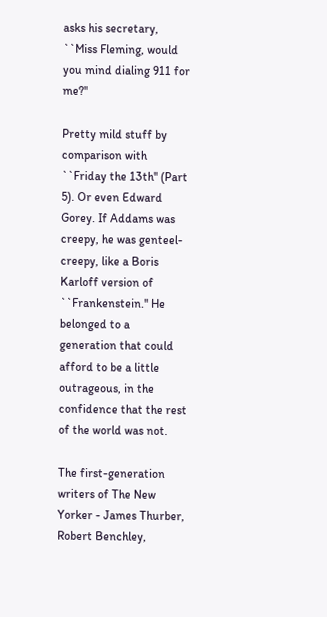asks his secretary, ``Miss Fleming, would you mind dialing 911 for me?''

Pretty mild stuff by comparison with ``Friday the 13th'' (Part 5). Or even Edward Gorey. If Addams was creepy, he was genteel-creepy, like a Boris Karloff version of ``Frankenstein.'' He belonged to a generation that could afford to be a little outrageous, in the confidence that the rest of the world was not.

The first-generation writers of The New Yorker - James Thurber, Robert Benchley,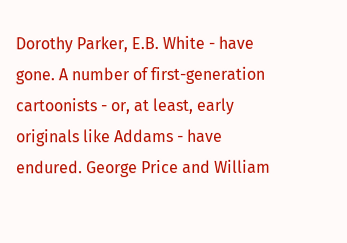Dorothy Parker, E.B. White - have gone. A number of first-generation cartoonists - or, at least, early originals like Addams - have endured. George Price and William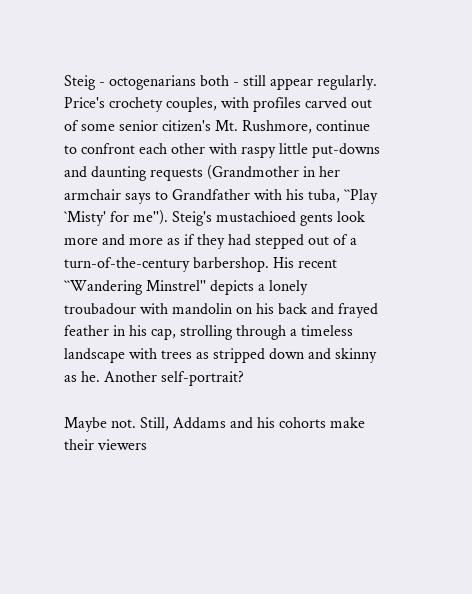Steig - octogenarians both - still appear regularly. Price's crochety couples, with profiles carved out of some senior citizen's Mt. Rushmore, continue to confront each other with raspy little put-downs and daunting requests (Grandmother in her armchair says to Grandfather with his tuba, ``Play `Misty' for me''). Steig's mustachioed gents look more and more as if they had stepped out of a turn-of-the-century barbershop. His recent ``Wandering Minstrel'' depicts a lonely troubadour with mandolin on his back and frayed feather in his cap, strolling through a timeless landscape with trees as stripped down and skinny as he. Another self-portrait?

Maybe not. Still, Addams and his cohorts make their viewers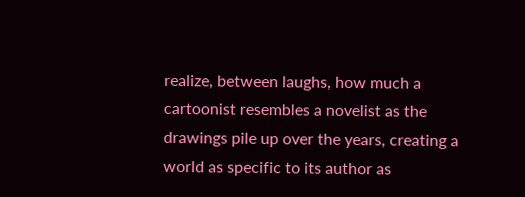realize, between laughs, how much a cartoonist resembles a novelist as the drawings pile up over the years, creating a world as specific to its author as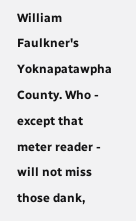William Faulkner's Yoknapatawpha County. Who - except that meter reader - will not miss those dank,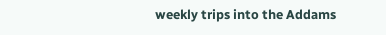weekly trips into the Addams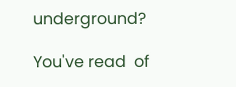underground?

You've read  of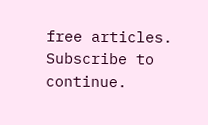free articles. Subscribe to continue.